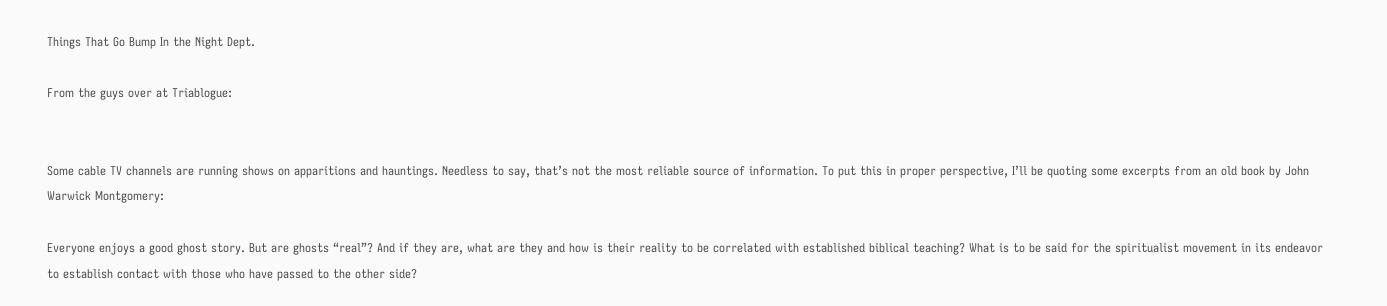Things That Go Bump In the Night Dept.

From the guys over at Triablogue:


Some cable TV channels are running shows on apparitions and hauntings. Needless to say, that’s not the most reliable source of information. To put this in proper perspective, I’ll be quoting some excerpts from an old book by John Warwick Montgomery:

Everyone enjoys a good ghost story. But are ghosts “real”? And if they are, what are they and how is their reality to be correlated with established biblical teaching? What is to be said for the spiritualist movement in its endeavor to establish contact with those who have passed to the other side?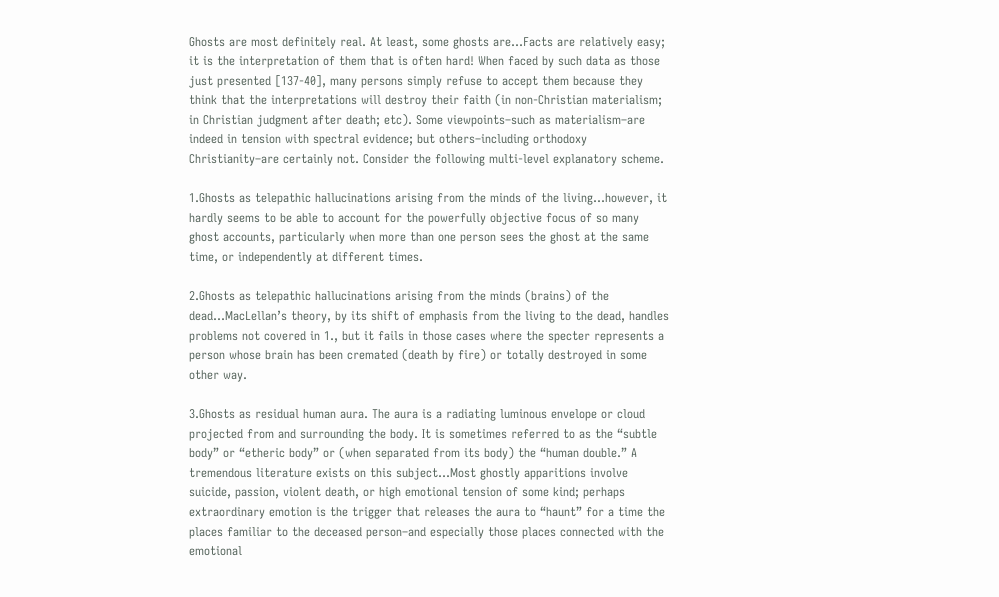Ghosts are most definitely real. At least, some ghosts are…Facts are relatively easy; it is the interpretation of them that is often hard! When faced by such data as those just presented [137-40], many persons simply refuse to accept them because they think that the interpretations will destroy their faith (in non-Christian materialism; in Christian judgment after death; etc). Some viewpoints–such as materialism–are indeed in tension with spectral evidence; but others–including orthodoxy Christianity–are certainly not. Consider the following multi-level explanatory scheme.

1.Ghosts as telepathic hallucinations arising from the minds of the living…however, it hardly seems to be able to account for the powerfully objective focus of so many ghost accounts, particularly when more than one person sees the ghost at the same time, or independently at different times.

2.Ghosts as telepathic hallucinations arising from the minds (brains) of the dead…MacLellan’s theory, by its shift of emphasis from the living to the dead, handles problems not covered in 1., but it fails in those cases where the specter represents a person whose brain has been cremated (death by fire) or totally destroyed in some other way.

3.Ghosts as residual human aura. The aura is a radiating luminous envelope or cloud projected from and surrounding the body. It is sometimes referred to as the “subtle body” or “etheric body” or (when separated from its body) the “human double.” A tremendous literature exists on this subject…Most ghostly apparitions involve suicide, passion, violent death, or high emotional tension of some kind; perhaps extraordinary emotion is the trigger that releases the aura to “haunt” for a time the places familiar to the deceased person–and especially those places connected with the emotional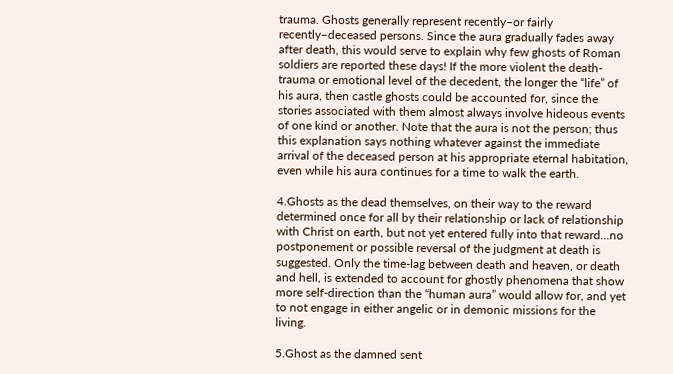trauma. Ghosts generally represent recently–or fairly recently–deceased persons. Since the aura gradually fades away after death, this would serve to explain why few ghosts of Roman soldiers are reported these days! If the more violent the death-trauma or emotional level of the decedent, the longer the “life” of his aura, then castle ghosts could be accounted for, since the stories associated with them almost always involve hideous events of one kind or another. Note that the aura is not the person; thus this explanation says nothing whatever against the immediate arrival of the deceased person at his appropriate eternal habitation, even while his aura continues for a time to walk the earth.

4.Ghosts as the dead themselves, on their way to the reward determined once for all by their relationship or lack of relationship with Christ on earth, but not yet entered fully into that reward…no postponement or possible reversal of the judgment at death is suggested. Only the time-lag between death and heaven, or death and hell, is extended to account for ghostly phenomena that show more self-direction than the “human aura” would allow for, and yet to not engage in either angelic or in demonic missions for the living.

5.Ghost as the damned sent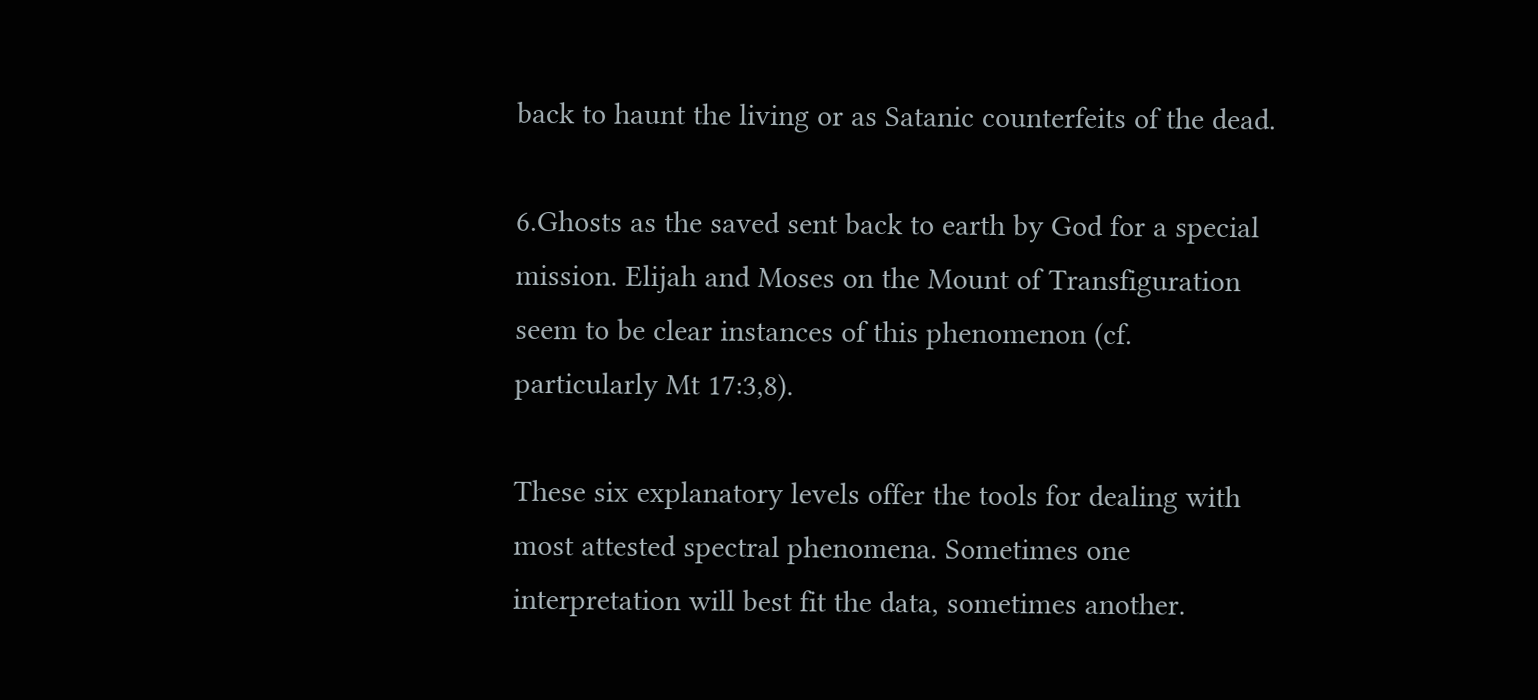back to haunt the living or as Satanic counterfeits of the dead.

6.Ghosts as the saved sent back to earth by God for a special mission. Elijah and Moses on the Mount of Transfiguration seem to be clear instances of this phenomenon (cf. particularly Mt 17:3,8).

These six explanatory levels offer the tools for dealing with most attested spectral phenomena. Sometimes one interpretation will best fit the data, sometimes another.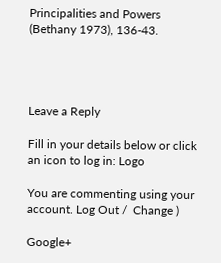Principalities and Powers (Bethany 1973), 136-43.




Leave a Reply

Fill in your details below or click an icon to log in: Logo

You are commenting using your account. Log Out /  Change )

Google+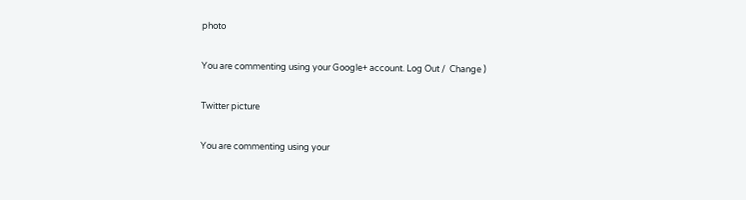photo

You are commenting using your Google+ account. Log Out /  Change )

Twitter picture

You are commenting using your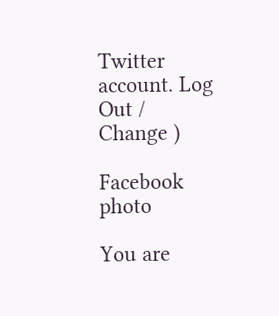Twitter account. Log Out /  Change )

Facebook photo

You are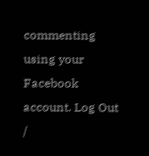commenting using your Facebook account. Log Out /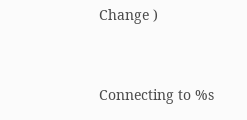Change )


Connecting to %s